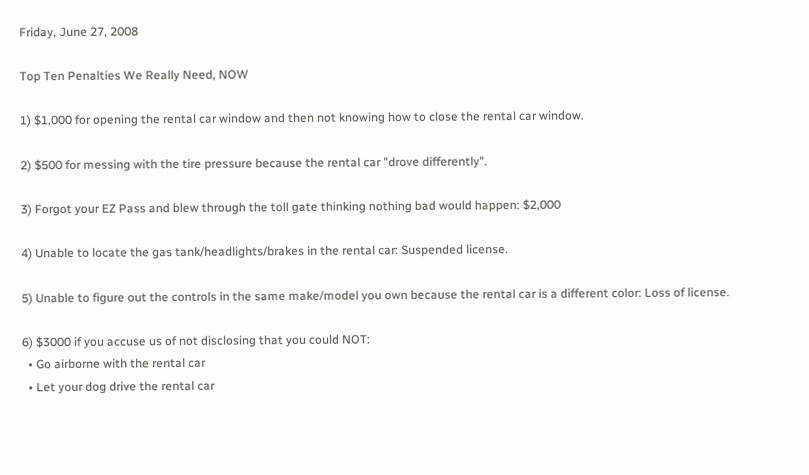Friday, June 27, 2008

Top Ten Penalties We Really Need, NOW

1) $1,000 for opening the rental car window and then not knowing how to close the rental car window.

2) $500 for messing with the tire pressure because the rental car "drove differently".

3) Forgot your EZ Pass and blew through the toll gate thinking nothing bad would happen: $2,000

4) Unable to locate the gas tank/headlights/brakes in the rental car: Suspended license.

5) Unable to figure out the controls in the same make/model you own because the rental car is a different color: Loss of license.

6) $3000 if you accuse us of not disclosing that you could NOT:
  • Go airborne with the rental car
  • Let your dog drive the rental car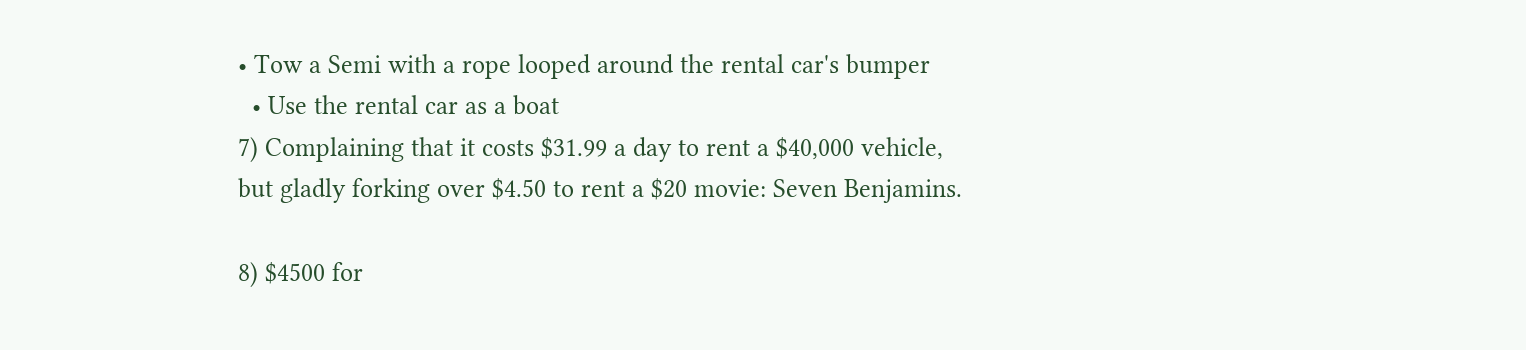• Tow a Semi with a rope looped around the rental car's bumper
  • Use the rental car as a boat
7) Complaining that it costs $31.99 a day to rent a $40,000 vehicle, but gladly forking over $4.50 to rent a $20 movie: Seven Benjamins.

8) $4500 for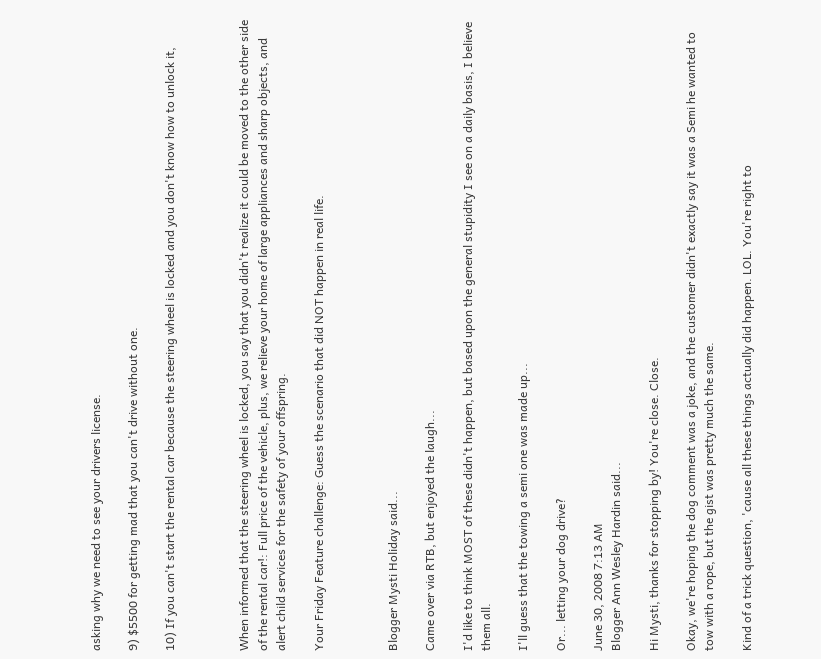asking why we need to see your drivers license.

9) $5500 for getting mad that you can't drive without one.

10) If you can't start the rental car because the steering wheel is locked and you don't know how to unlock it,



When informed that the steering wheel is locked, you say that you didn't realize it could be moved to the other side of the rental car!: Full price of the vehicle, plus, we relieve your home of large appliances and sharp objects, and alert child services for the safety of your offspring.

Your Friday Feature challenge: Guess the scenario that did NOT happen in real life.



Blogger Mysti Holiday said...

Came over via RTB, but enjoyed the laugh...

I'd like to think MOST of these didn't happen, but based upon the general stupidity I see on a daily basis, I believe them all.

I'll guess that the towing a semi one was made up...

Or... letting your dog drive?

June 30, 2008 7:13 AM
Blogger Ann Wesley Hardin said...

Hi Mysti, thanks for stopping by! You're close. Close.

Okay, we're hoping the dog comment was a joke, and the customer didn't exactly say it was a Semi he wanted to tow with a rope, but the gist was pretty much the same.

Kind of a trick question, 'cause all these things actually did happen. LOL. You're right to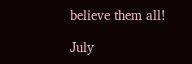believe them all!

July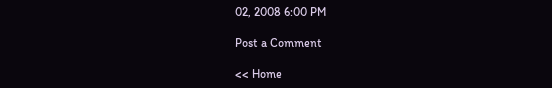02, 2008 6:00 PM

Post a Comment

<< Home